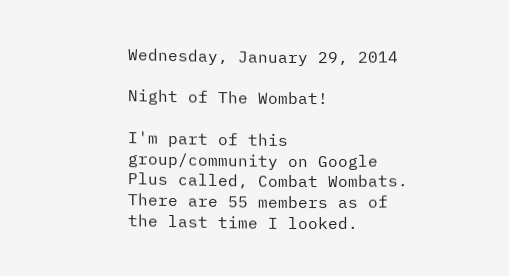Wednesday, January 29, 2014

Night of The Wombat!

I'm part of this group/community on Google Plus called, Combat Wombats. There are 55 members as of the last time I looked.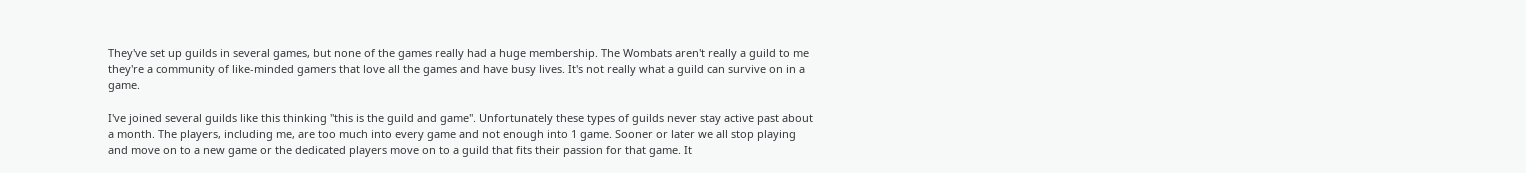They've set up guilds in several games, but none of the games really had a huge membership. The Wombats aren't really a guild to me they're a community of like-minded gamers that love all the games and have busy lives. It's not really what a guild can survive on in a game.

I've joined several guilds like this thinking "this is the guild and game". Unfortunately these types of guilds never stay active past about a month. The players, including me, are too much into every game and not enough into 1 game. Sooner or later we all stop playing and move on to a new game or the dedicated players move on to a guild that fits their passion for that game. It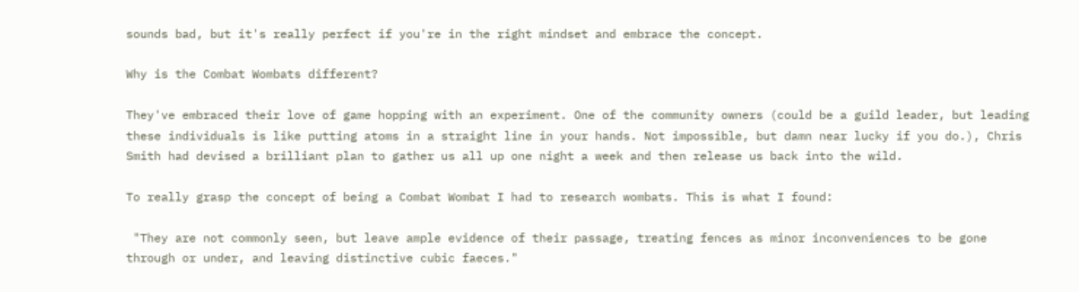sounds bad, but it's really perfect if you're in the right mindset and embrace the concept.

Why is the Combat Wombats different?

They've embraced their love of game hopping with an experiment. One of the community owners (could be a guild leader, but leading these individuals is like putting atoms in a straight line in your hands. Not impossible, but damn near lucky if you do.), Chris Smith had devised a brilliant plan to gather us all up one night a week and then release us back into the wild.

To really grasp the concept of being a Combat Wombat I had to research wombats. This is what I found:

 "They are not commonly seen, but leave ample evidence of their passage, treating fences as minor inconveniences to be gone through or under, and leaving distinctive cubic faeces."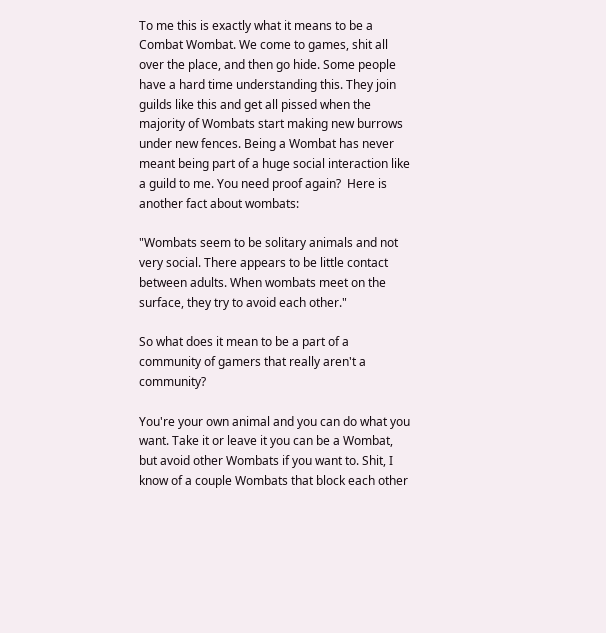To me this is exactly what it means to be a Combat Wombat. We come to games, shit all over the place, and then go hide. Some people have a hard time understanding this. They join guilds like this and get all pissed when the majority of Wombats start making new burrows under new fences. Being a Wombat has never meant being part of a huge social interaction like a guild to me. You need proof again?  Here is another fact about wombats:

"Wombats seem to be solitary animals and not very social. There appears to be little contact between adults. When wombats meet on the surface, they try to avoid each other."

So what does it mean to be a part of a community of gamers that really aren't a community?

You're your own animal and you can do what you want. Take it or leave it you can be a Wombat, but avoid other Wombats if you want to. Shit, I know of a couple Wombats that block each other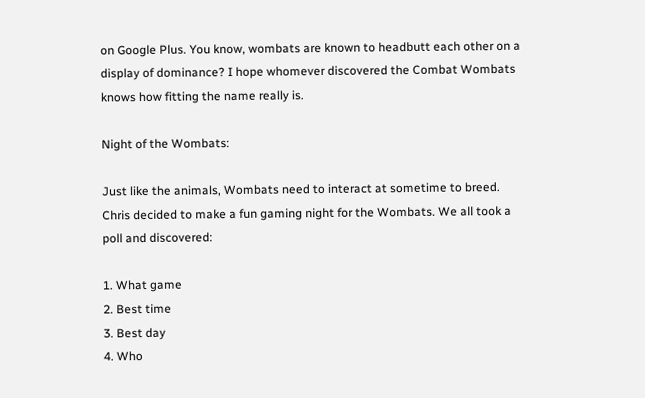on Google Plus. You know, wombats are known to headbutt each other on a display of dominance? I hope whomever discovered the Combat Wombats knows how fitting the name really is.

Night of the Wombats:

Just like the animals, Wombats need to interact at sometime to breed. Chris decided to make a fun gaming night for the Wombats. We all took a poll and discovered:

1. What game
2. Best time
3. Best day
4. Who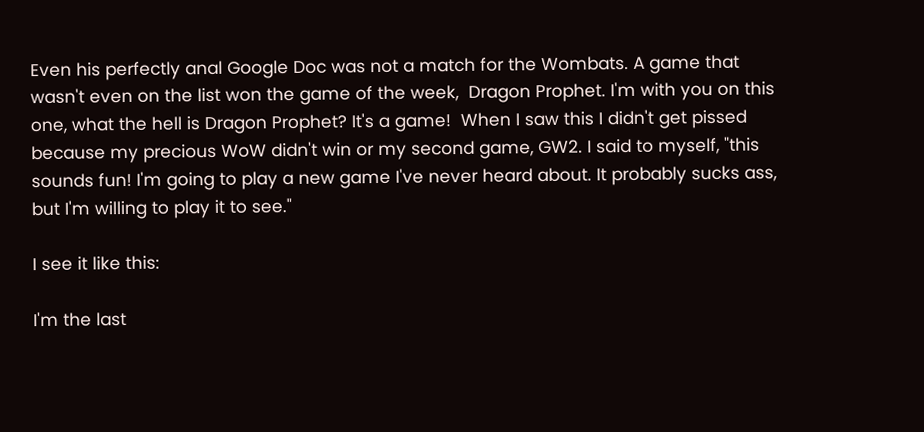Even his perfectly anal Google Doc was not a match for the Wombats. A game that wasn't even on the list won the game of the week,  Dragon Prophet. I'm with you on this one, what the hell is Dragon Prophet? It's a game!  When I saw this I didn't get pissed because my precious WoW didn't win or my second game, GW2. I said to myself, "this sounds fun! I'm going to play a new game I've never heard about. It probably sucks ass, but I'm willing to play it to see."

I see it like this:

I'm the last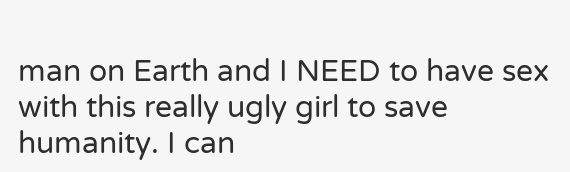man on Earth and I NEED to have sex with this really ugly girl to save humanity. I can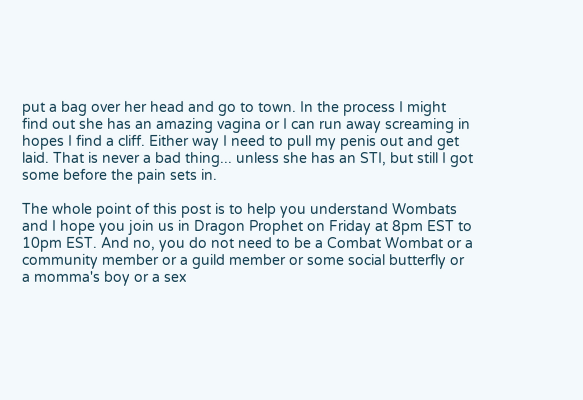put a bag over her head and go to town. In the process I might find out she has an amazing vagina or I can run away screaming in hopes I find a cliff. Either way I need to pull my penis out and get laid. That is never a bad thing... unless she has an STI, but still I got some before the pain sets in.

The whole point of this post is to help you understand Wombats and I hope you join us in Dragon Prophet on Friday at 8pm EST to 10pm EST. And no, you do not need to be a Combat Wombat or a community member or a guild member or some social butterfly or a momma's boy or a sex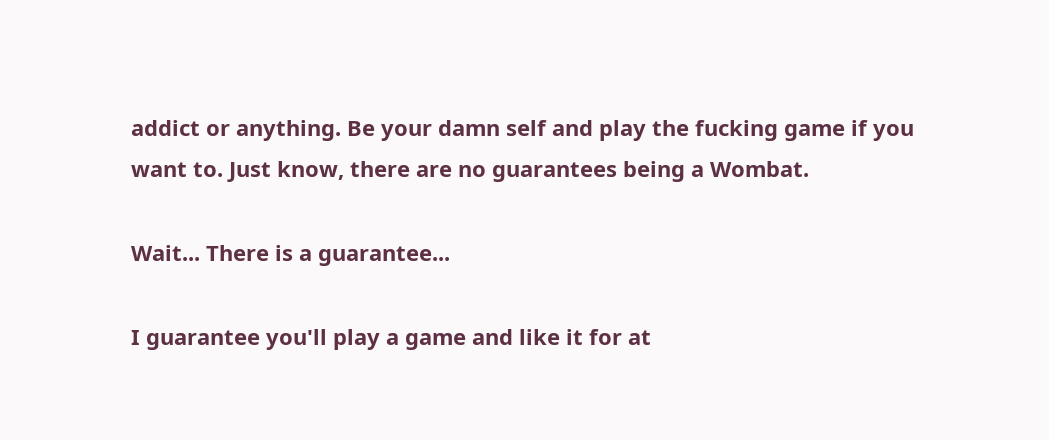addict or anything. Be your damn self and play the fucking game if you want to. Just know, there are no guarantees being a Wombat.

Wait... There is a guarantee...

I guarantee you'll play a game and like it for at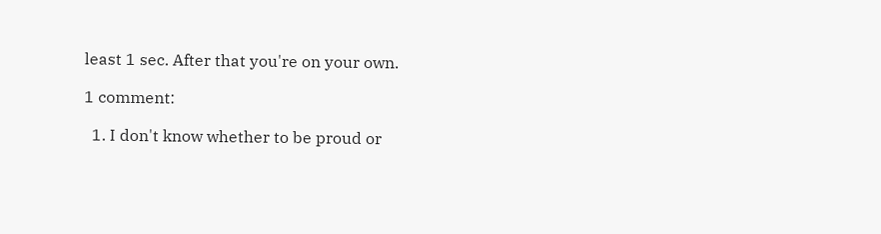least 1 sec. After that you're on your own.

1 comment:

  1. I don't know whether to be proud or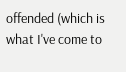offended (which is what I've come to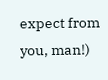expect from you, man!)